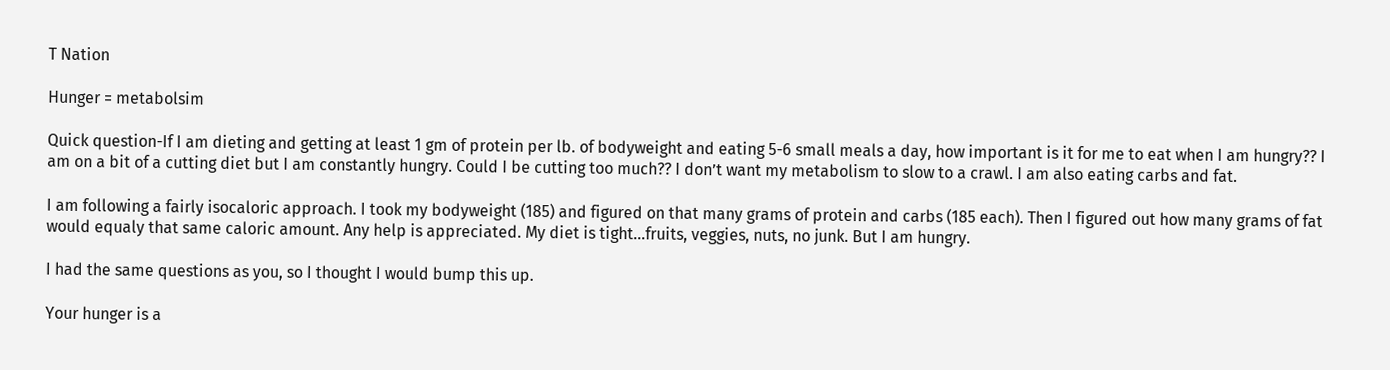T Nation

Hunger = metabolsim

Quick question-If I am dieting and getting at least 1 gm of protein per lb. of bodyweight and eating 5-6 small meals a day, how important is it for me to eat when I am hungry?? I am on a bit of a cutting diet but I am constantly hungry. Could I be cutting too much?? I don’t want my metabolism to slow to a crawl. I am also eating carbs and fat.

I am following a fairly isocaloric approach. I took my bodyweight (185) and figured on that many grams of protein and carbs (185 each). Then I figured out how many grams of fat would equaly that same caloric amount. Any help is appreciated. My diet is tight…fruits, veggies, nuts, no junk. But I am hungry.

I had the same questions as you, so I thought I would bump this up.

Your hunger is a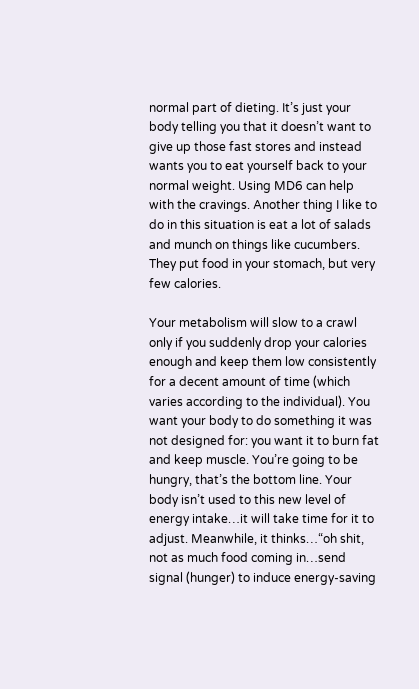normal part of dieting. It’s just your body telling you that it doesn’t want to give up those fast stores and instead wants you to eat yourself back to your normal weight. Using MD6 can help with the cravings. Another thing I like to do in this situation is eat a lot of salads and munch on things like cucumbers. They put food in your stomach, but very few calories.

Your metabolism will slow to a crawl only if you suddenly drop your calories enough and keep them low consistently for a decent amount of time (which varies according to the individual). You want your body to do something it was not designed for: you want it to burn fat and keep muscle. You’re going to be hungry, that’s the bottom line. Your body isn’t used to this new level of energy intake…it will take time for it to adjust. Meanwhile, it thinks…“oh shit, not as much food coming in…send signal (hunger) to induce energy-saving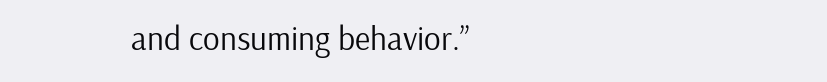and consuming behavior.”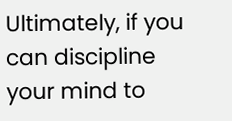Ultimately, if you can discipline your mind to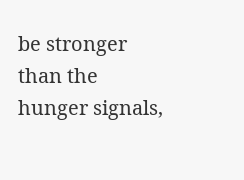be stronger than the hunger signals,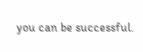you can be successful.